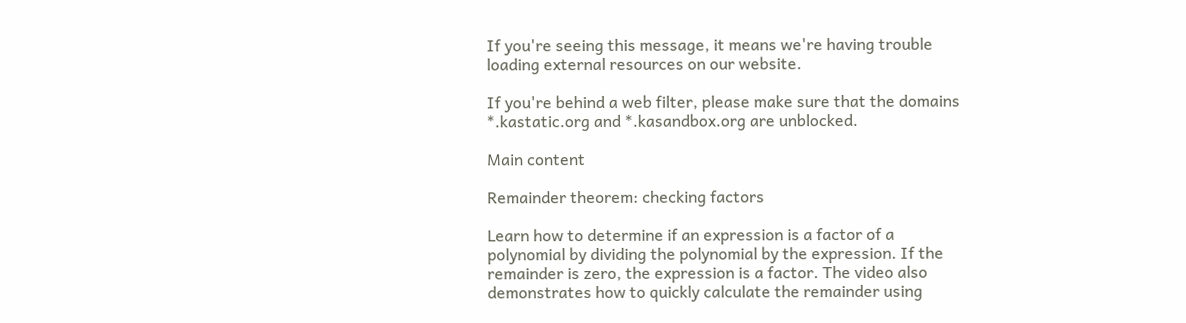If you're seeing this message, it means we're having trouble loading external resources on our website.

If you're behind a web filter, please make sure that the domains *.kastatic.org and *.kasandbox.org are unblocked.

Main content

Remainder theorem: checking factors

Learn how to determine if an expression is a factor of a polynomial by dividing the polynomial by the expression. If the remainder is zero, the expression is a factor. The video also demonstrates how to quickly calculate the remainder using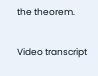the theorem.

Video transcript